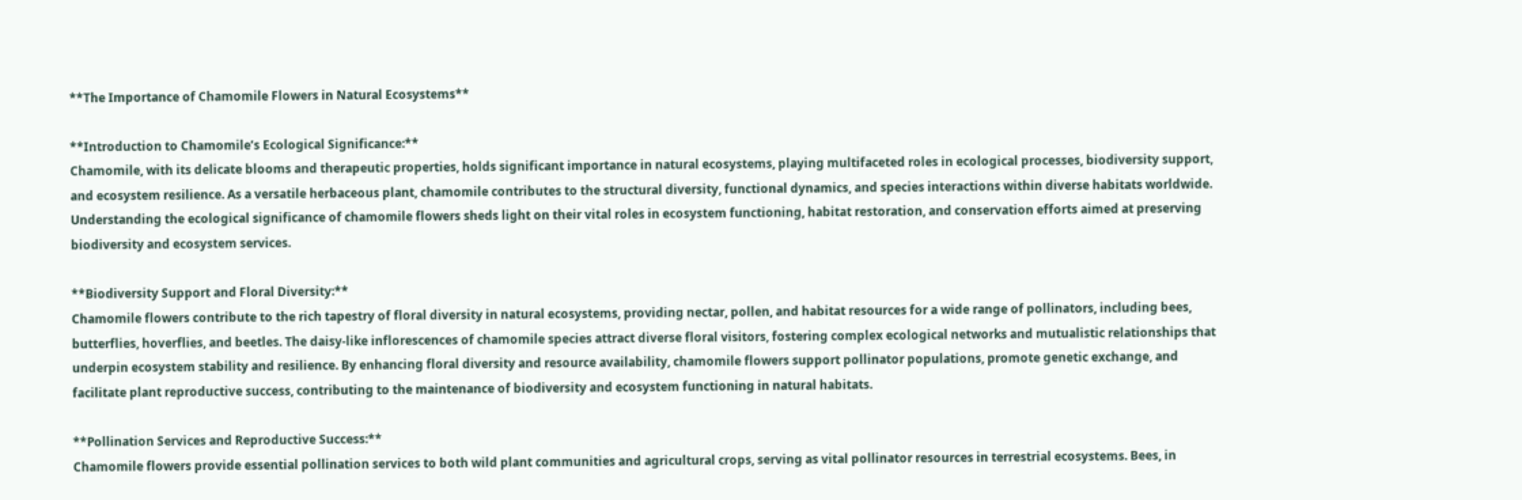**The Importance of Chamomile Flowers in Natural Ecosystems**

**Introduction to Chamomile’s Ecological Significance:**
Chamomile, with its delicate blooms and therapeutic properties, holds significant importance in natural ecosystems, playing multifaceted roles in ecological processes, biodiversity support, and ecosystem resilience. As a versatile herbaceous plant, chamomile contributes to the structural diversity, functional dynamics, and species interactions within diverse habitats worldwide. Understanding the ecological significance of chamomile flowers sheds light on their vital roles in ecosystem functioning, habitat restoration, and conservation efforts aimed at preserving biodiversity and ecosystem services.

**Biodiversity Support and Floral Diversity:**
Chamomile flowers contribute to the rich tapestry of floral diversity in natural ecosystems, providing nectar, pollen, and habitat resources for a wide range of pollinators, including bees, butterflies, hoverflies, and beetles. The daisy-like inflorescences of chamomile species attract diverse floral visitors, fostering complex ecological networks and mutualistic relationships that underpin ecosystem stability and resilience. By enhancing floral diversity and resource availability, chamomile flowers support pollinator populations, promote genetic exchange, and facilitate plant reproductive success, contributing to the maintenance of biodiversity and ecosystem functioning in natural habitats.

**Pollination Services and Reproductive Success:**
Chamomile flowers provide essential pollination services to both wild plant communities and agricultural crops, serving as vital pollinator resources in terrestrial ecosystems. Bees, in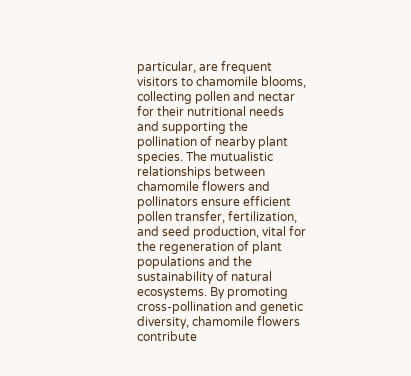particular, are frequent visitors to chamomile blooms, collecting pollen and nectar for their nutritional needs and supporting the pollination of nearby plant species. The mutualistic relationships between chamomile flowers and pollinators ensure efficient pollen transfer, fertilization, and seed production, vital for the regeneration of plant populations and the sustainability of natural ecosystems. By promoting cross-pollination and genetic diversity, chamomile flowers contribute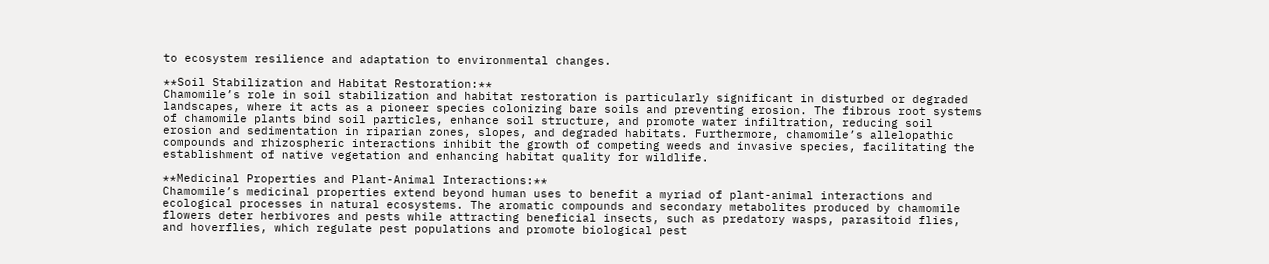to ecosystem resilience and adaptation to environmental changes.

**Soil Stabilization and Habitat Restoration:**
Chamomile’s role in soil stabilization and habitat restoration is particularly significant in disturbed or degraded landscapes, where it acts as a pioneer species colonizing bare soils and preventing erosion. The fibrous root systems of chamomile plants bind soil particles, enhance soil structure, and promote water infiltration, reducing soil erosion and sedimentation in riparian zones, slopes, and degraded habitats. Furthermore, chamomile’s allelopathic compounds and rhizospheric interactions inhibit the growth of competing weeds and invasive species, facilitating the establishment of native vegetation and enhancing habitat quality for wildlife.

**Medicinal Properties and Plant-Animal Interactions:**
Chamomile’s medicinal properties extend beyond human uses to benefit a myriad of plant-animal interactions and ecological processes in natural ecosystems. The aromatic compounds and secondary metabolites produced by chamomile flowers deter herbivores and pests while attracting beneficial insects, such as predatory wasps, parasitoid flies, and hoverflies, which regulate pest populations and promote biological pest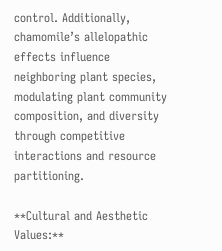control. Additionally, chamomile’s allelopathic effects influence neighboring plant species, modulating plant community composition, and diversity through competitive interactions and resource partitioning.

**Cultural and Aesthetic Values:**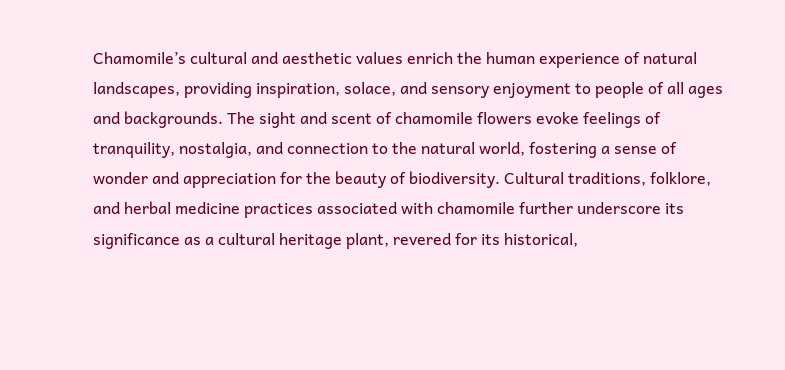Chamomile’s cultural and aesthetic values enrich the human experience of natural landscapes, providing inspiration, solace, and sensory enjoyment to people of all ages and backgrounds. The sight and scent of chamomile flowers evoke feelings of tranquility, nostalgia, and connection to the natural world, fostering a sense of wonder and appreciation for the beauty of biodiversity. Cultural traditions, folklore, and herbal medicine practices associated with chamomile further underscore its significance as a cultural heritage plant, revered for its historical,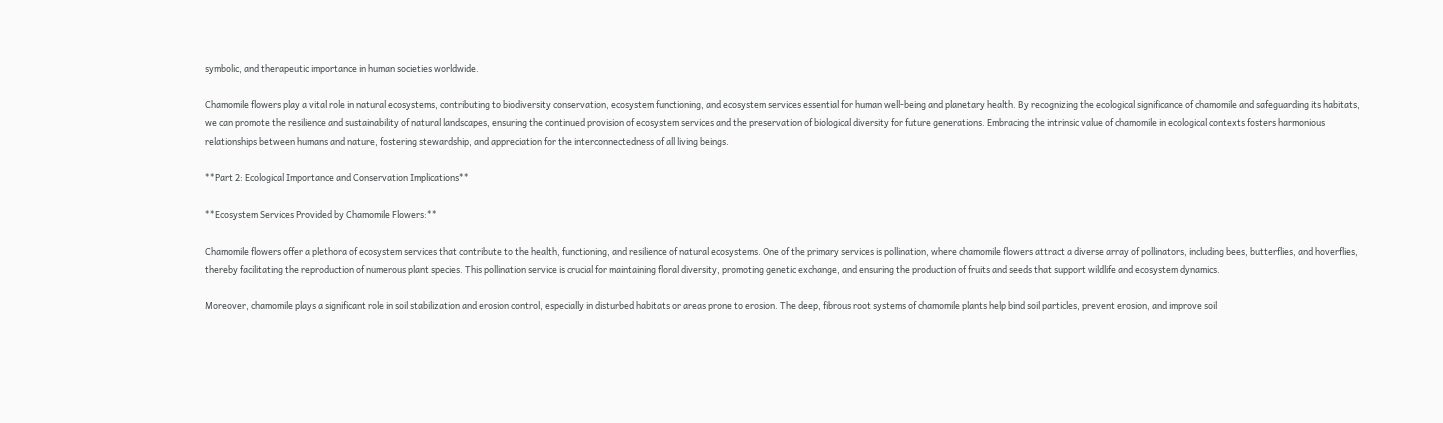symbolic, and therapeutic importance in human societies worldwide.

Chamomile flowers play a vital role in natural ecosystems, contributing to biodiversity conservation, ecosystem functioning, and ecosystem services essential for human well-being and planetary health. By recognizing the ecological significance of chamomile and safeguarding its habitats, we can promote the resilience and sustainability of natural landscapes, ensuring the continued provision of ecosystem services and the preservation of biological diversity for future generations. Embracing the intrinsic value of chamomile in ecological contexts fosters harmonious relationships between humans and nature, fostering stewardship, and appreciation for the interconnectedness of all living beings.

**Part 2: Ecological Importance and Conservation Implications**

**Ecosystem Services Provided by Chamomile Flowers:**

Chamomile flowers offer a plethora of ecosystem services that contribute to the health, functioning, and resilience of natural ecosystems. One of the primary services is pollination, where chamomile flowers attract a diverse array of pollinators, including bees, butterflies, and hoverflies, thereby facilitating the reproduction of numerous plant species. This pollination service is crucial for maintaining floral diversity, promoting genetic exchange, and ensuring the production of fruits and seeds that support wildlife and ecosystem dynamics.

Moreover, chamomile plays a significant role in soil stabilization and erosion control, especially in disturbed habitats or areas prone to erosion. The deep, fibrous root systems of chamomile plants help bind soil particles, prevent erosion, and improve soil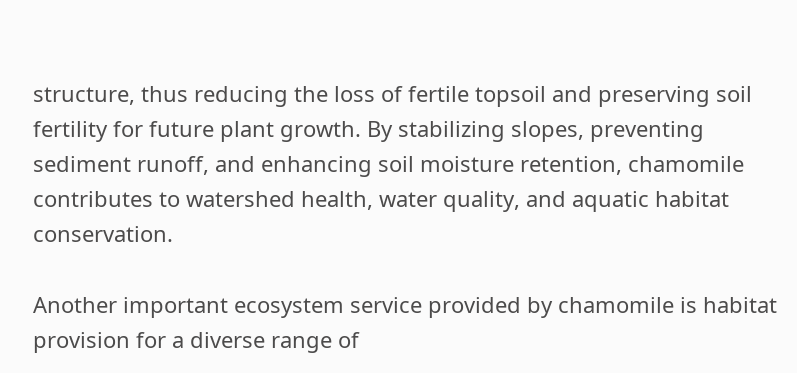structure, thus reducing the loss of fertile topsoil and preserving soil fertility for future plant growth. By stabilizing slopes, preventing sediment runoff, and enhancing soil moisture retention, chamomile contributes to watershed health, water quality, and aquatic habitat conservation.

Another important ecosystem service provided by chamomile is habitat provision for a diverse range of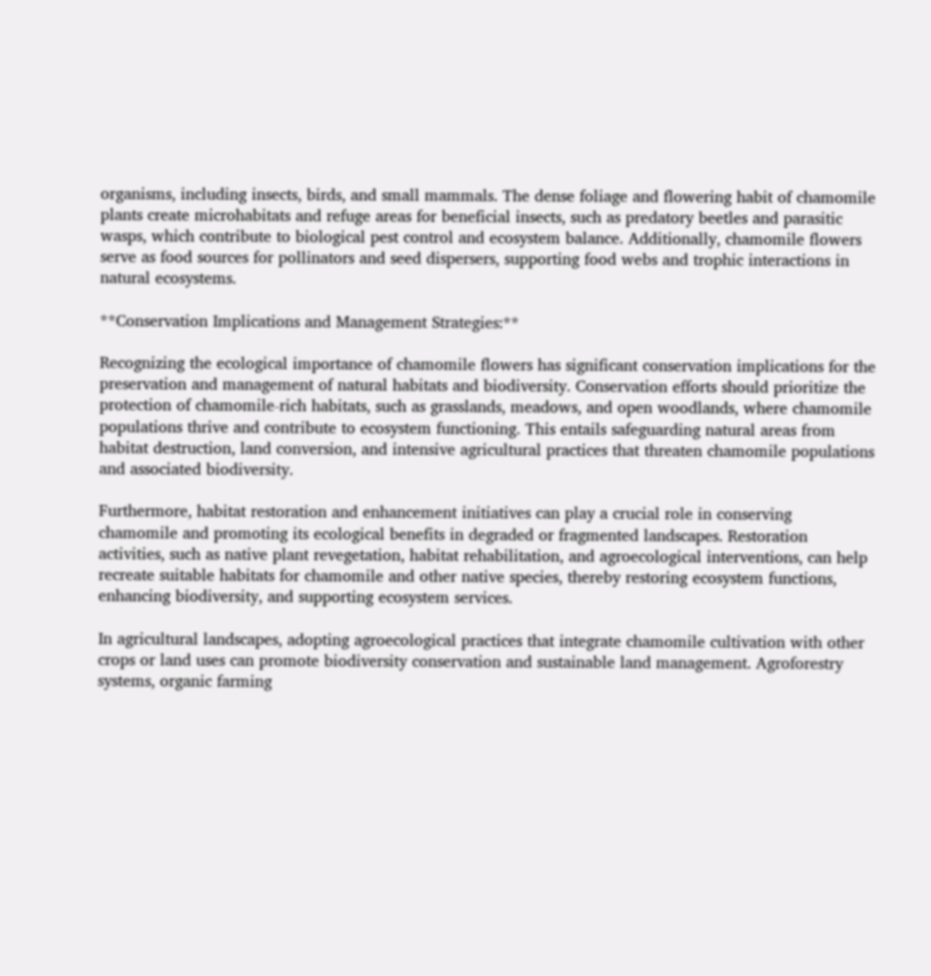organisms, including insects, birds, and small mammals. The dense foliage and flowering habit of chamomile plants create microhabitats and refuge areas for beneficial insects, such as predatory beetles and parasitic wasps, which contribute to biological pest control and ecosystem balance. Additionally, chamomile flowers serve as food sources for pollinators and seed dispersers, supporting food webs and trophic interactions in natural ecosystems.

**Conservation Implications and Management Strategies:**

Recognizing the ecological importance of chamomile flowers has significant conservation implications for the preservation and management of natural habitats and biodiversity. Conservation efforts should prioritize the protection of chamomile-rich habitats, such as grasslands, meadows, and open woodlands, where chamomile populations thrive and contribute to ecosystem functioning. This entails safeguarding natural areas from habitat destruction, land conversion, and intensive agricultural practices that threaten chamomile populations and associated biodiversity.

Furthermore, habitat restoration and enhancement initiatives can play a crucial role in conserving chamomile and promoting its ecological benefits in degraded or fragmented landscapes. Restoration activities, such as native plant revegetation, habitat rehabilitation, and agroecological interventions, can help recreate suitable habitats for chamomile and other native species, thereby restoring ecosystem functions, enhancing biodiversity, and supporting ecosystem services.

In agricultural landscapes, adopting agroecological practices that integrate chamomile cultivation with other crops or land uses can promote biodiversity conservation and sustainable land management. Agroforestry systems, organic farming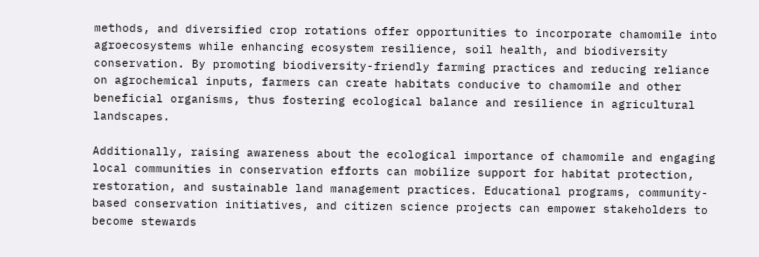methods, and diversified crop rotations offer opportunities to incorporate chamomile into agroecosystems while enhancing ecosystem resilience, soil health, and biodiversity conservation. By promoting biodiversity-friendly farming practices and reducing reliance on agrochemical inputs, farmers can create habitats conducive to chamomile and other beneficial organisms, thus fostering ecological balance and resilience in agricultural landscapes.

Additionally, raising awareness about the ecological importance of chamomile and engaging local communities in conservation efforts can mobilize support for habitat protection, restoration, and sustainable land management practices. Educational programs, community-based conservation initiatives, and citizen science projects can empower stakeholders to become stewards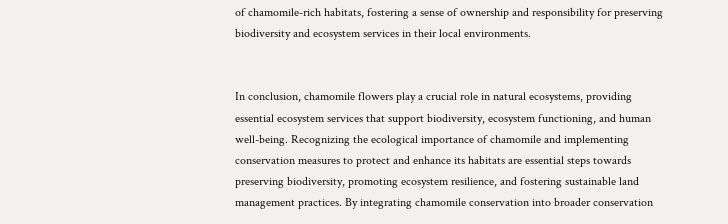of chamomile-rich habitats, fostering a sense of ownership and responsibility for preserving biodiversity and ecosystem services in their local environments.


In conclusion, chamomile flowers play a crucial role in natural ecosystems, providing essential ecosystem services that support biodiversity, ecosystem functioning, and human well-being. Recognizing the ecological importance of chamomile and implementing conservation measures to protect and enhance its habitats are essential steps towards preserving biodiversity, promoting ecosystem resilience, and fostering sustainable land management practices. By integrating chamomile conservation into broader conservation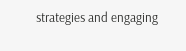strategies and engaging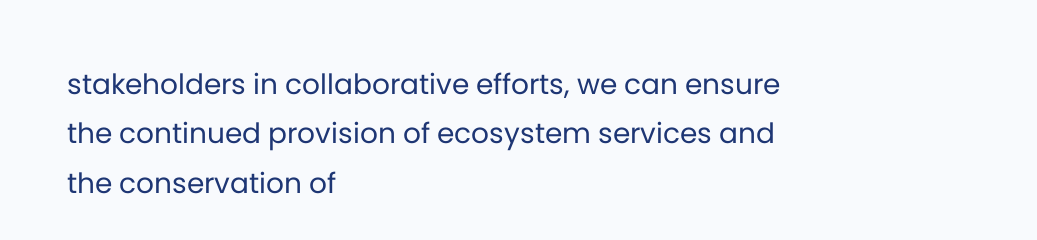stakeholders in collaborative efforts, we can ensure the continued provision of ecosystem services and the conservation of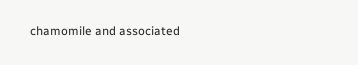chamomile and associated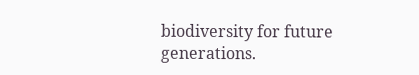biodiversity for future generations.